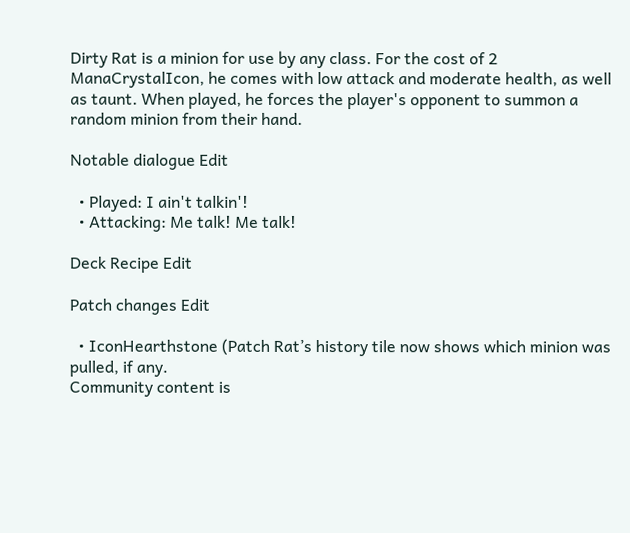Dirty Rat is a minion for use by any class. For the cost of 2 ManaCrystalIcon, he comes with low attack and moderate health, as well as taunt. When played, he forces the player's opponent to summon a random minion from their hand.

Notable dialogue Edit

  • Played: I ain't talkin'!
  • Attacking: Me talk! Me talk!

Deck Recipe Edit

Patch changes Edit

  • IconHearthstone (Patch Rat’s history tile now shows which minion was pulled, if any.
Community content is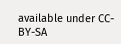available under CC-BY-SA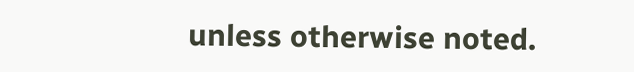unless otherwise noted.